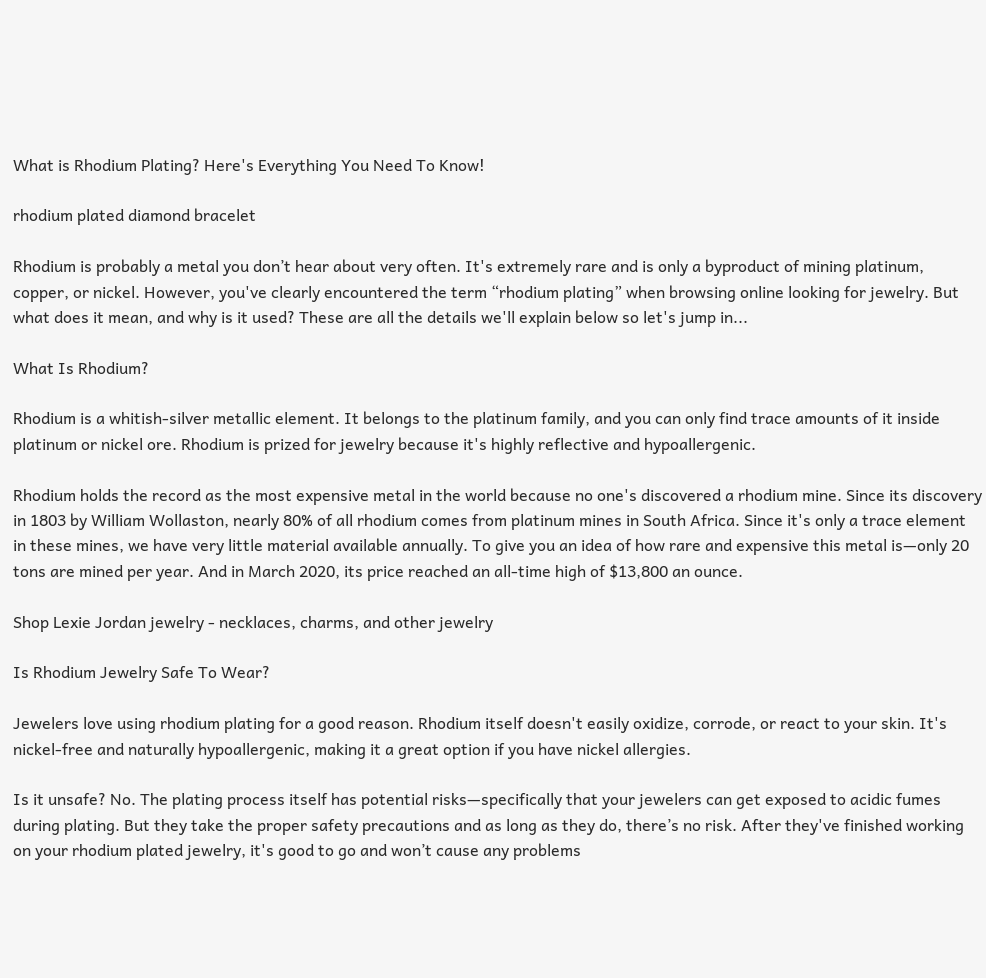What is Rhodium Plating? Here's Everything You Need To Know!

rhodium plated diamond bracelet

Rhodium is probably a metal you don’t hear about very often. It's extremely rare and is only a byproduct of mining platinum, copper, or nickel. However, you've clearly encountered the term “rhodium plating” when browsing online looking for jewelry. But what does it mean, and why is it used? These are all the details we'll explain below so let's jump in...

What Is Rhodium?

Rhodium is a whitish-silver metallic element. It belongs to the platinum family, and you can only find trace amounts of it inside platinum or nickel ore. Rhodium is prized for jewelry because it's highly reflective and hypoallergenic.

Rhodium holds the record as the most expensive metal in the world because no one's discovered a rhodium mine. Since its discovery in 1803 by William Wollaston, nearly 80% of all rhodium comes from platinum mines in South Africa. Since it's only a trace element in these mines, we have very little material available annually. To give you an idea of how rare and expensive this metal is—only 20 tons are mined per year. And in March 2020, its price reached an all-time high of $13,800 an ounce.

Shop Lexie Jordan jewelry - necklaces, charms, and other jewelry

Is Rhodium Jewelry Safe To Wear?

Jewelers love using rhodium plating for a good reason. Rhodium itself doesn't easily oxidize, corrode, or react to your skin. It's nickel-free and naturally hypoallergenic, making it a great option if you have nickel allergies.

Is it unsafe? No. The plating process itself has potential risks—specifically that your jewelers can get exposed to acidic fumes during plating. But they take the proper safety precautions and as long as they do, there’s no risk. After they've finished working on your rhodium plated jewelry, it's good to go and won’t cause any problems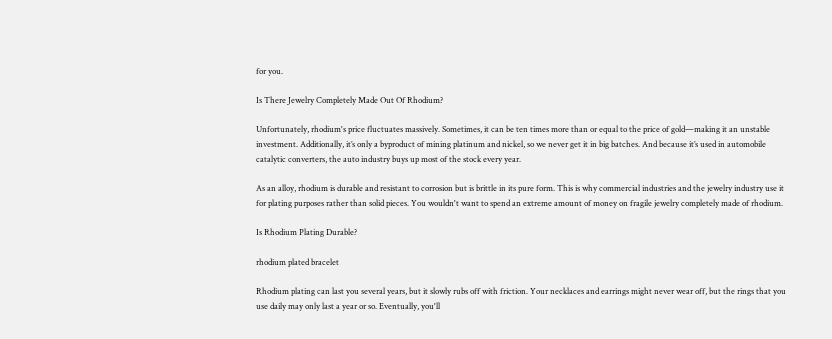for you.

Is There Jewelry Completely Made Out Of Rhodium?

Unfortunately, rhodium's price fluctuates massively. Sometimes, it can be ten times more than or equal to the price of gold—making it an unstable investment. Additionally, it’s only a byproduct of mining platinum and nickel, so we never get it in big batches. And because it’s used in automobile catalytic converters, the auto industry buys up most of the stock every year.

As an alloy, rhodium is durable and resistant to corrosion but is brittle in its pure form. This is why commercial industries and the jewelry industry use it for plating purposes rather than solid pieces. You wouldn't want to spend an extreme amount of money on fragile jewelry completely made of rhodium.

Is Rhodium Plating Durable?

rhodium plated bracelet

Rhodium plating can last you several years, but it slowly rubs off with friction. Your necklaces and earrings might never wear off, but the rings that you use daily may only last a year or so. Eventually, you'll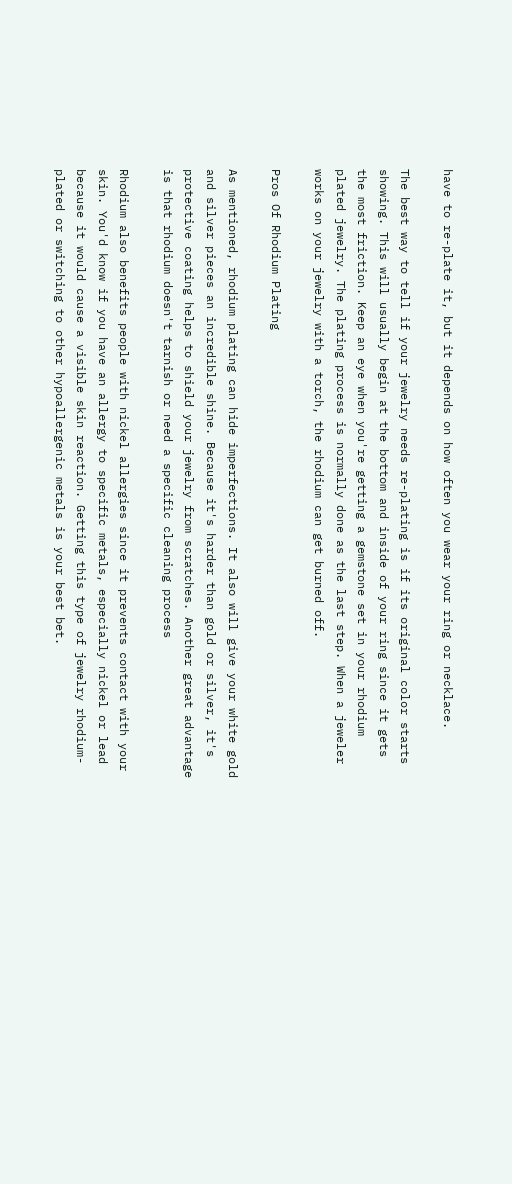have to re-plate it, but it depends on how often you wear your ring or necklace.

The best way to tell if your jewelry needs re-plating is if its original color starts showing. This will usually begin at the bottom and inside of your ring since it gets the most friction. Keep an eye when you're getting a gemstone set in your rhodium plated jewelry. The plating process is normally done as the last step. When a jeweler works on your jewelry with a torch, the rhodium can get burned off.

Pros Of Rhodium Plating

As mentioned, rhodium plating can hide imperfections. It also will give your white gold and silver pieces an incredible shine. Because it's harder than gold or silver, it's protective coating helps to shield your jewelry from scratches. Another great advantage is that rhodium doesn't tarnish or need a specific cleaning process

Rhodium also benefits people with nickel allergies since it prevents contact with your skin. You'd know if you have an allergy to specific metals, especially nickel or lead because it would cause a visible skin reaction. Getting this type of jewelry rhodium-plated or switching to other hypoallergenic metals is your best bet.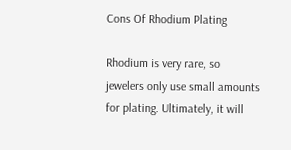Cons Of Rhodium Plating

Rhodium is very rare, so jewelers only use small amounts for plating. Ultimately, it will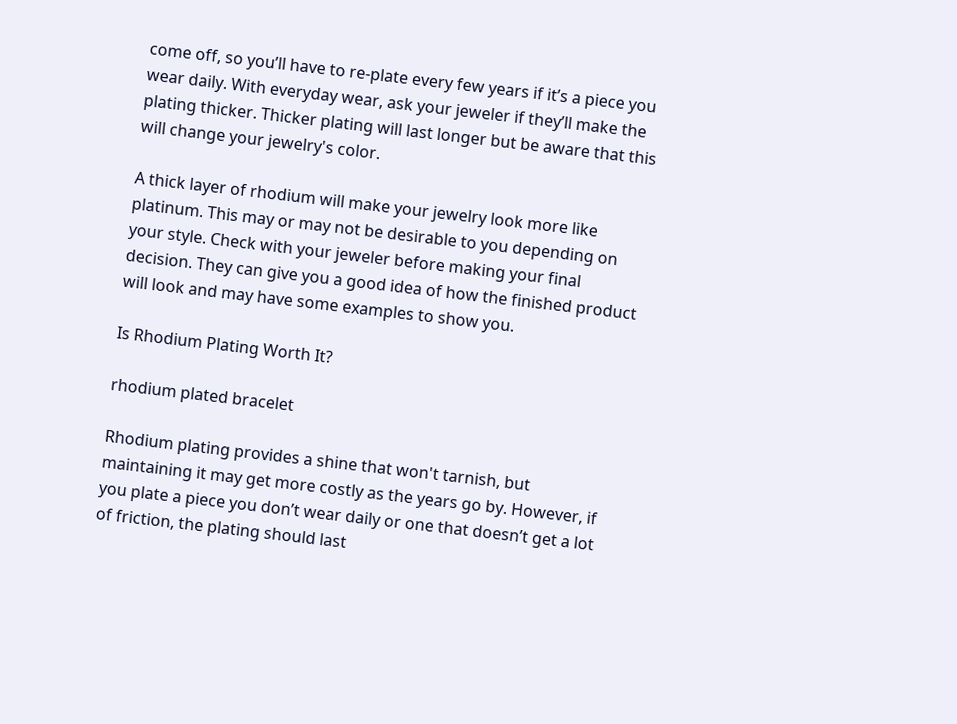come off, so you’ll have to re-plate every few years if it’s a piece you wear daily. With everyday wear, ask your jeweler if they’ll make the plating thicker. Thicker plating will last longer but be aware that this will change your jewelry's color.

A thick layer of rhodium will make your jewelry look more like platinum. This may or may not be desirable to you depending on your style. Check with your jeweler before making your final decision. They can give you a good idea of how the finished product will look and may have some examples to show you.

Is Rhodium Plating Worth It?

rhodium plated bracelet

Rhodium plating provides a shine that won't tarnish, but maintaining it may get more costly as the years go by. However, if you plate a piece you don’t wear daily or one that doesn’t get a lot of friction, the plating should last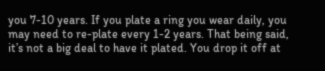you 7-10 years. If you plate a ring you wear daily, you may need to re-plate every 1-2 years. That being said, it’s not a big deal to have it plated. You drop it off at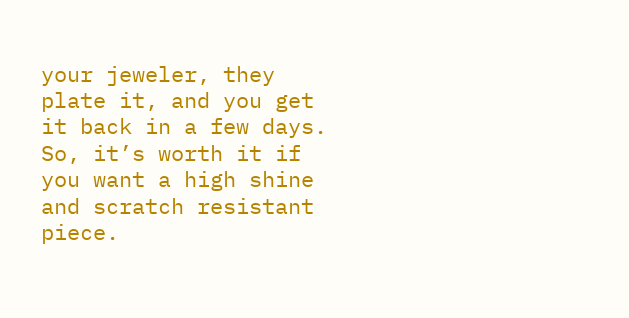your jeweler, they plate it, and you get it back in a few days. So, it’s worth it if you want a high shine and scratch resistant piece.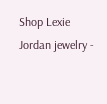Shop Lexie Jordan jewelry -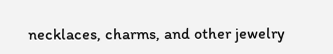necklaces, charms, and other jewelry